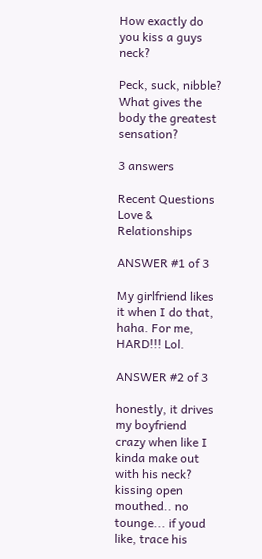How exactly do you kiss a guys neck?

Peck, suck, nibble? What gives the body the greatest sensation?

3 answers

Recent Questions Love & Relationships

ANSWER #1 of 3

My girlfriend likes it when I do that, haha. For me, HARD!!! Lol.

ANSWER #2 of 3

honestly, it drives my boyfriend crazy when like I kinda make out with his neck? kissing open mouthed.. no tounge... if youd like, trace his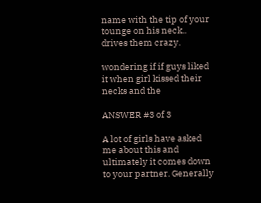name with the tip of your tounge on his neck.. drives them crazy.

wondering if if guys liked it when girl kissed their necks and the

ANSWER #3 of 3

A lot of girls have asked me about this and ultimately it comes down to your partner. Generally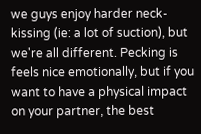we guys enjoy harder neck-kissing (ie: a lot of suction), but we're all different. Pecking is feels nice emotionally, but if you want to have a physical impact on your partner, the best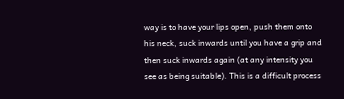way is to have your lips open, push them onto his neck, suck inwards until you have a grip and then suck inwards again (at any intensity you see as being suitable). This is a difficult process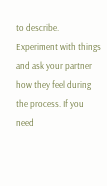to describe. Experiment with things and ask your partner how they feel during the process. If you need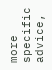more specific advice,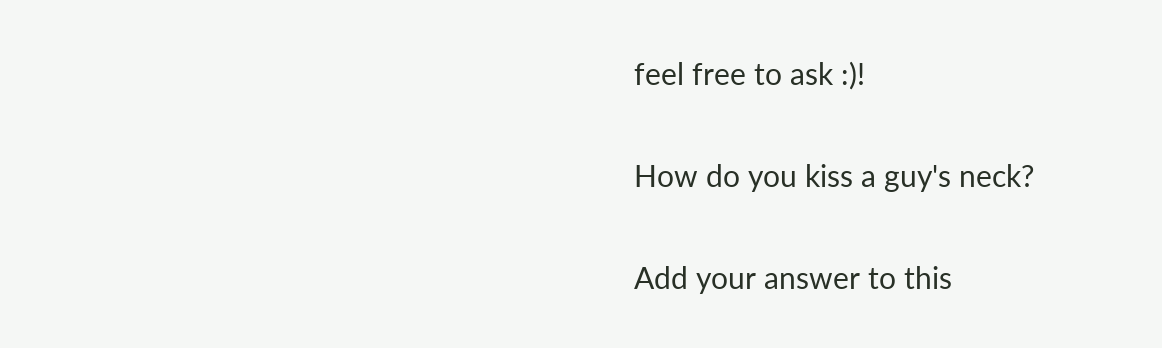feel free to ask :)!

How do you kiss a guy's neck?

Add your answer to this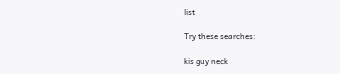list

Try these searches:

kis guy neck